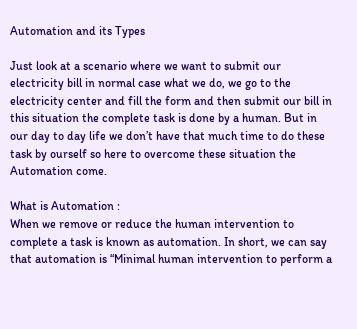Automation and its Types

Just look at a scenario where we want to submit our electricity bill in normal case what we do, we go to the electricity center and fill the form and then submit our bill in this situation the complete task is done by a human. But in our day to day life we don’t have that much time to do these task by ourself so here to overcome these situation the Automation come.

What is Automation :
When we remove or reduce the human intervention to complete a task is known as automation. In short, we can say that automation is “Minimal human intervention to perform a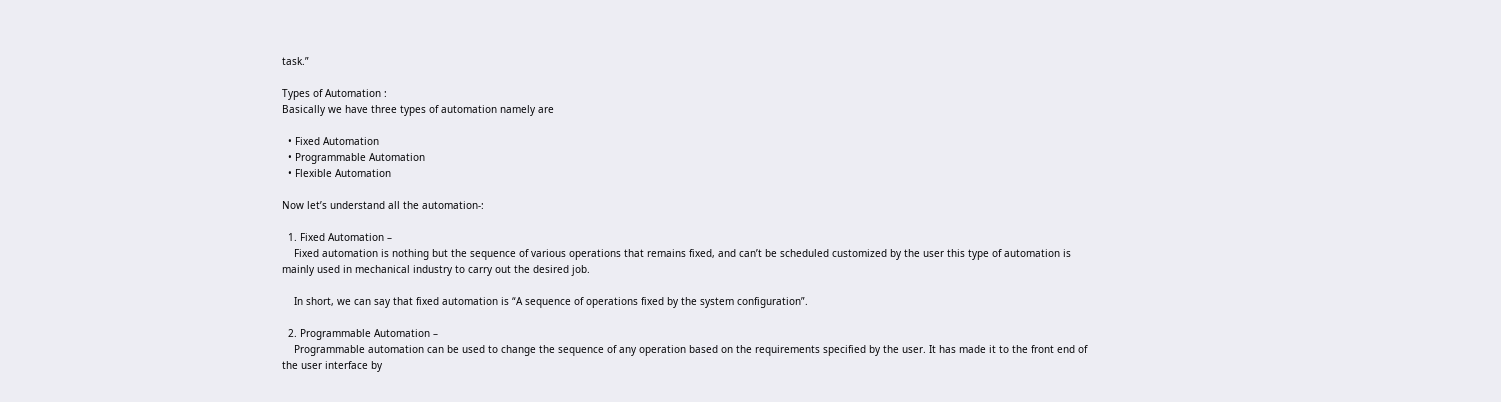task.”

Types of Automation :
Basically we have three types of automation namely are

  • Fixed Automation
  • Programmable Automation
  • Flexible Automation

Now let’s understand all the automation-:

  1. Fixed Automation –
    Fixed automation is nothing but the sequence of various operations that remains fixed, and can’t be scheduled customized by the user this type of automation is mainly used in mechanical industry to carry out the desired job.

    In short, we can say that fixed automation is “A sequence of operations fixed by the system configuration”.

  2. Programmable Automation –
    Programmable automation can be used to change the sequence of any operation based on the requirements specified by the user. It has made it to the front end of the user interface by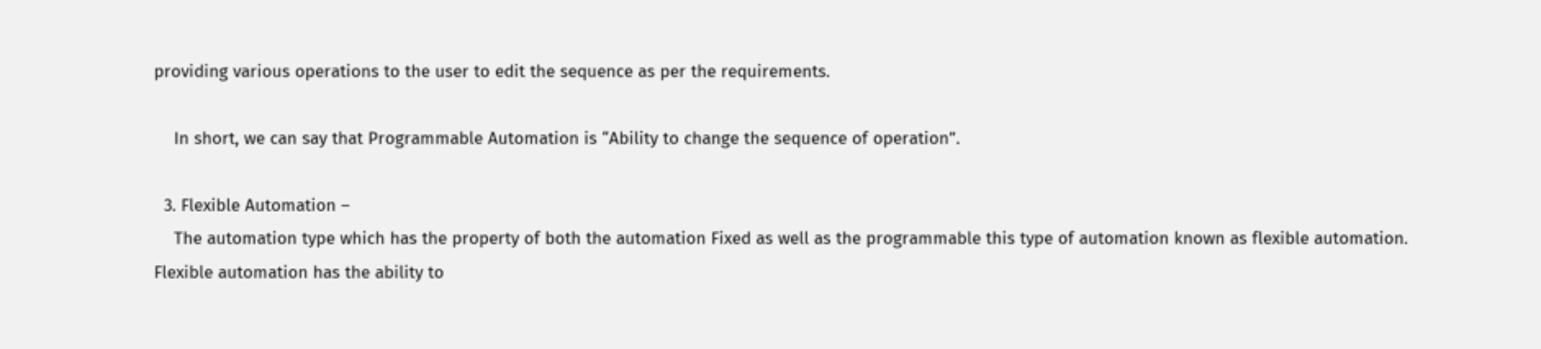providing various operations to the user to edit the sequence as per the requirements.

    In short, we can say that Programmable Automation is “Ability to change the sequence of operation”.

  3. Flexible Automation –
    The automation type which has the property of both the automation Fixed as well as the programmable this type of automation known as flexible automation. Flexible automation has the ability to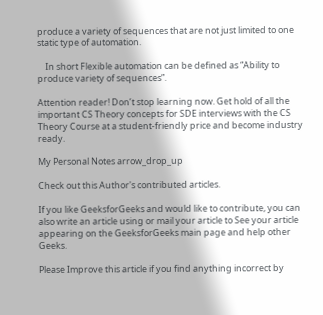produce a variety of sequences that are not just limited to one static type of automation.

    In short Flexible automation can be defined as “Ability to produce variety of sequences”.

Attention reader! Don’t stop learning now. Get hold of all the important CS Theory concepts for SDE interviews with the CS Theory Course at a student-friendly price and become industry ready.

My Personal Notes arrow_drop_up

Check out this Author's contributed articles.

If you like GeeksforGeeks and would like to contribute, you can also write an article using or mail your article to See your article appearing on the GeeksforGeeks main page and help other Geeks.

Please Improve this article if you find anything incorrect by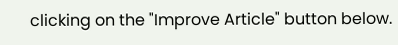clicking on the "Improve Article" button below.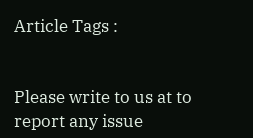Article Tags :


Please write to us at to report any issue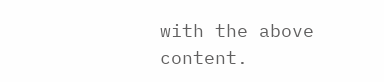with the above content.